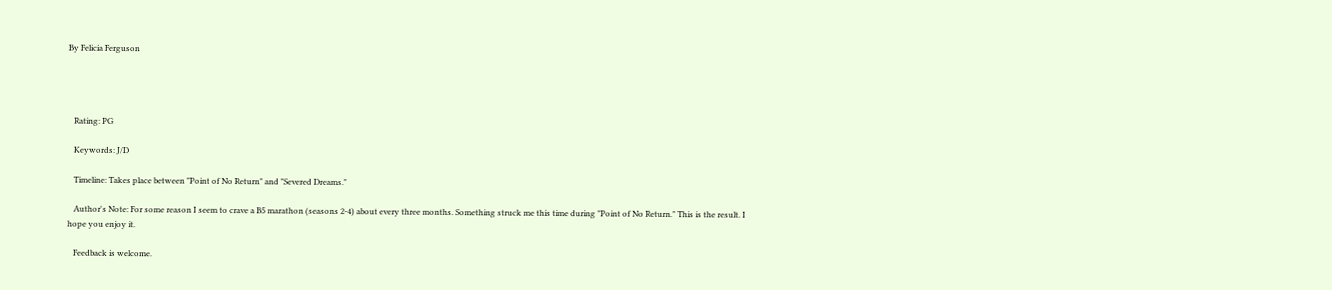By Felicia Ferguson




   Rating: PG

   Keywords: J/D

   Timeline: Takes place between "Point of No Return" and "Severed Dreams."

   Author's Note: For some reason I seem to crave a B5 marathon (seasons 2-4) about every three months. Something struck me this time during "Point of No Return." This is the result. I hope you enjoy it.

   Feedback is welcome.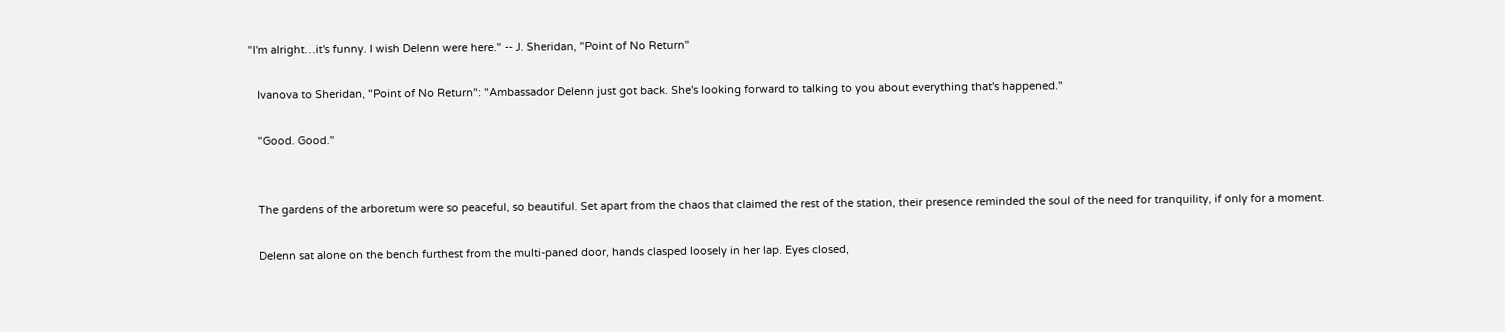"I'm alright…it's funny. I wish Delenn were here." -- J. Sheridan, "Point of No Return"

   Ivanova to Sheridan, "Point of No Return": "Ambassador Delenn just got back. She's looking forward to talking to you about everything that's happened."

   "Good. Good."


   The gardens of the arboretum were so peaceful, so beautiful. Set apart from the chaos that claimed the rest of the station, their presence reminded the soul of the need for tranquility, if only for a moment.

   Delenn sat alone on the bench furthest from the multi-paned door, hands clasped loosely in her lap. Eyes closed,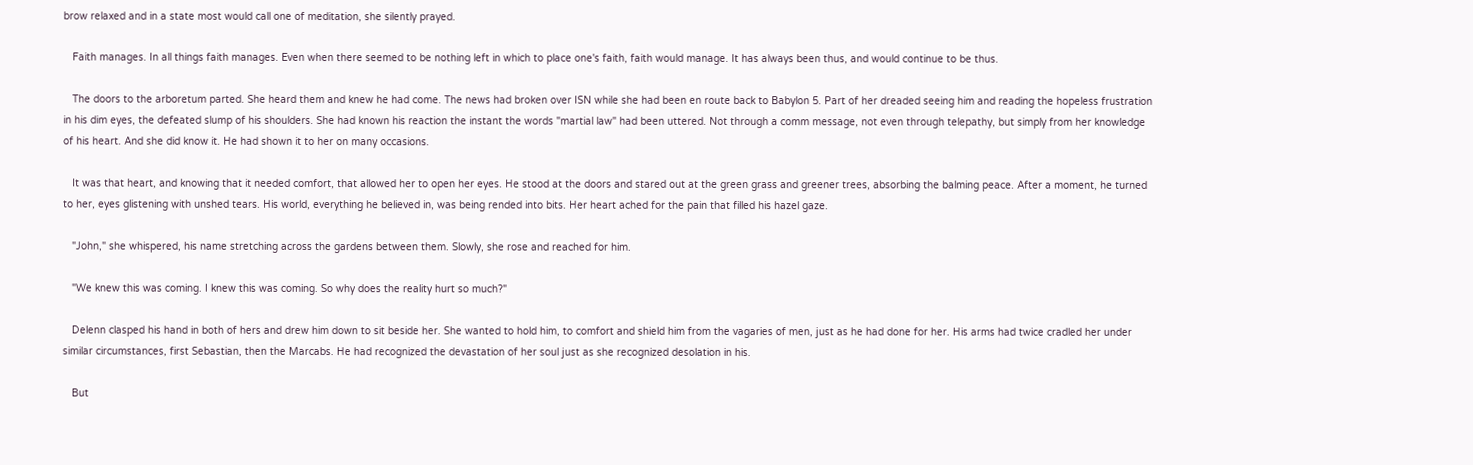brow relaxed and in a state most would call one of meditation, she silently prayed.

   Faith manages. In all things faith manages. Even when there seemed to be nothing left in which to place one's faith, faith would manage. It has always been thus, and would continue to be thus.

   The doors to the arboretum parted. She heard them and knew he had come. The news had broken over ISN while she had been en route back to Babylon 5. Part of her dreaded seeing him and reading the hopeless frustration in his dim eyes, the defeated slump of his shoulders. She had known his reaction the instant the words "martial law" had been uttered. Not through a comm message, not even through telepathy, but simply from her knowledge of his heart. And she did know it. He had shown it to her on many occasions.

   It was that heart, and knowing that it needed comfort, that allowed her to open her eyes. He stood at the doors and stared out at the green grass and greener trees, absorbing the balming peace. After a moment, he turned to her, eyes glistening with unshed tears. His world, everything he believed in, was being rended into bits. Her heart ached for the pain that filled his hazel gaze.

   "John," she whispered, his name stretching across the gardens between them. Slowly, she rose and reached for him.

   "We knew this was coming. I knew this was coming. So why does the reality hurt so much?"

   Delenn clasped his hand in both of hers and drew him down to sit beside her. She wanted to hold him, to comfort and shield him from the vagaries of men, just as he had done for her. His arms had twice cradled her under similar circumstances, first Sebastian, then the Marcabs. He had recognized the devastation of her soul just as she recognized desolation in his.

   But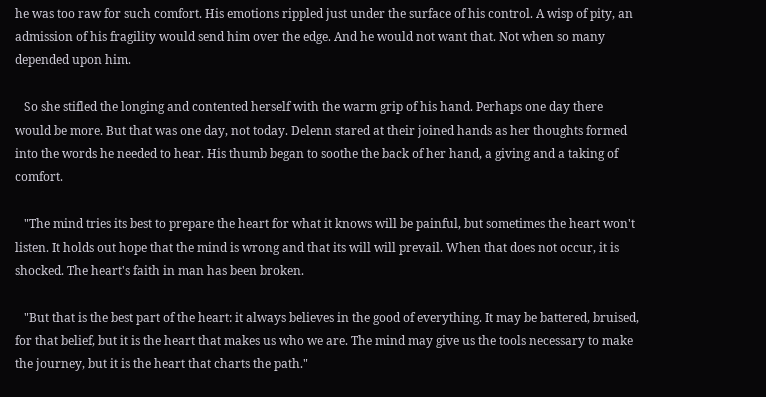he was too raw for such comfort. His emotions rippled just under the surface of his control. A wisp of pity, an admission of his fragility would send him over the edge. And he would not want that. Not when so many depended upon him.

   So she stifled the longing and contented herself with the warm grip of his hand. Perhaps one day there would be more. But that was one day, not today. Delenn stared at their joined hands as her thoughts formed into the words he needed to hear. His thumb began to soothe the back of her hand, a giving and a taking of comfort.

   "The mind tries its best to prepare the heart for what it knows will be painful, but sometimes the heart won't listen. It holds out hope that the mind is wrong and that its will will prevail. When that does not occur, it is shocked. The heart's faith in man has been broken.

   "But that is the best part of the heart: it always believes in the good of everything. It may be battered, bruised, for that belief, but it is the heart that makes us who we are. The mind may give us the tools necessary to make the journey, but it is the heart that charts the path."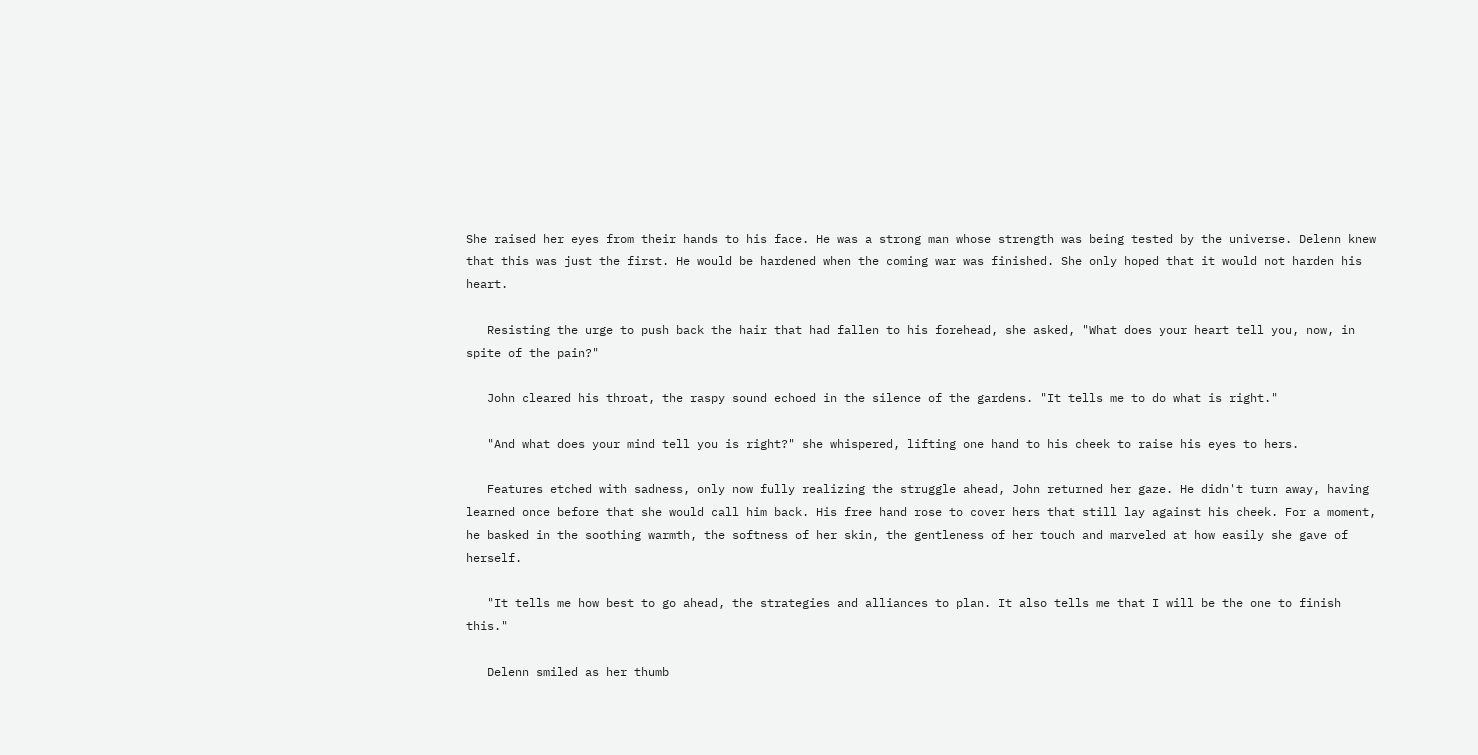She raised her eyes from their hands to his face. He was a strong man whose strength was being tested by the universe. Delenn knew that this was just the first. He would be hardened when the coming war was finished. She only hoped that it would not harden his heart.

   Resisting the urge to push back the hair that had fallen to his forehead, she asked, "What does your heart tell you, now, in spite of the pain?"

   John cleared his throat, the raspy sound echoed in the silence of the gardens. "It tells me to do what is right."

   "And what does your mind tell you is right?" she whispered, lifting one hand to his cheek to raise his eyes to hers.

   Features etched with sadness, only now fully realizing the struggle ahead, John returned her gaze. He didn't turn away, having learned once before that she would call him back. His free hand rose to cover hers that still lay against his cheek. For a moment, he basked in the soothing warmth, the softness of her skin, the gentleness of her touch and marveled at how easily she gave of herself.

   "It tells me how best to go ahead, the strategies and alliances to plan. It also tells me that I will be the one to finish this."

   Delenn smiled as her thumb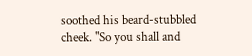soothed his beard-stubbled cheek. "So you shall and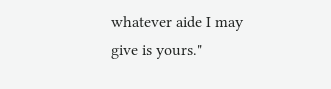whatever aide I may give is yours."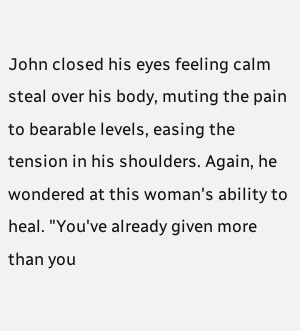John closed his eyes feeling calm steal over his body, muting the pain to bearable levels, easing the tension in his shoulders. Again, he wondered at this woman's ability to heal. "You've already given more than you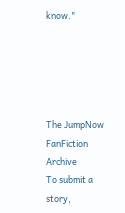know."





The JumpNow FanFiction Archive
To submit a story,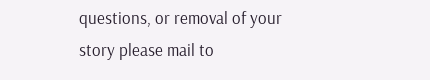questions, or removal of your story please mail to